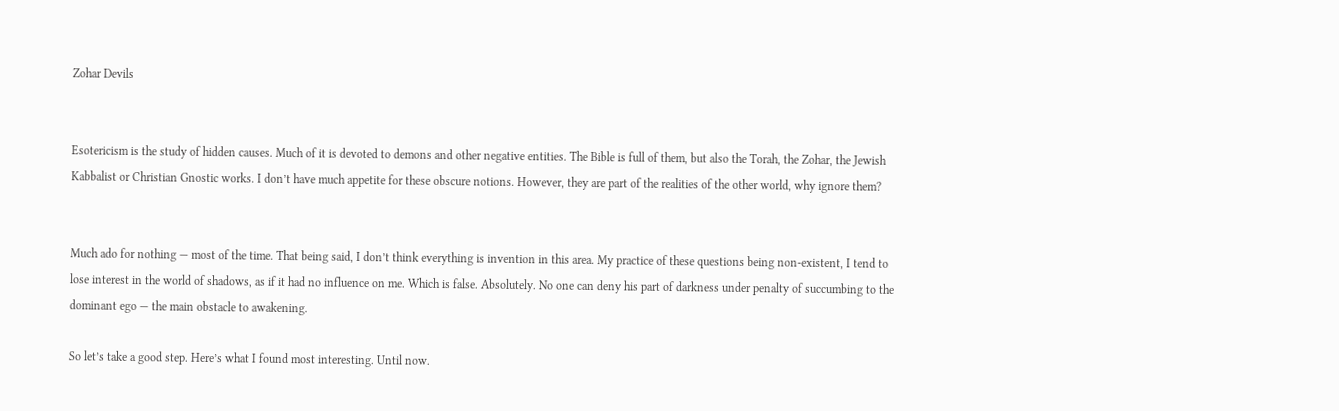Zohar Devils


Esotericism is the study of hidden causes. Much of it is devoted to demons and other negative entities. The Bible is full of them, but also the Torah, the Zohar, the Jewish Kabbalist or Christian Gnostic works. I don’t have much appetite for these obscure notions. However, they are part of the realities of the other world, why ignore them?


Much ado for nothing — most of the time. That being said, I don’t think everything is invention in this area. My practice of these questions being non-existent, I tend to lose interest in the world of shadows, as if it had no influence on me. Which is false. Absolutely. No one can deny his part of darkness under penalty of succumbing to the dominant ego — the main obstacle to awakening.

So let’s take a good step. Here’s what I found most interesting. Until now.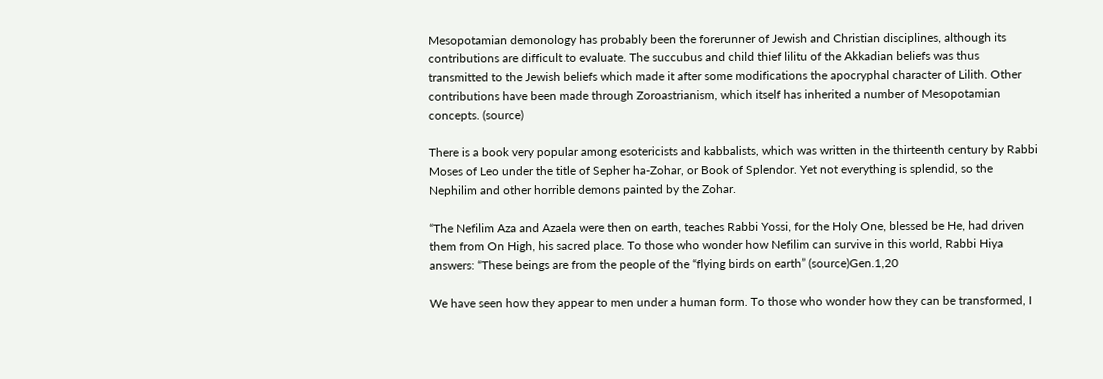Mesopotamian demonology has probably been the forerunner of Jewish and Christian disciplines, although its contributions are difficult to evaluate. The succubus and child thief lilitu of the Akkadian beliefs was thus transmitted to the Jewish beliefs which made it after some modifications the apocryphal character of Lilith. Other contributions have been made through Zoroastrianism, which itself has inherited a number of Mesopotamian concepts. (source)

There is a book very popular among esotericists and kabbalists, which was written in the thirteenth century by Rabbi Moses of Leo under the title of Sepher ha-Zohar, or Book of Splendor. Yet not everything is splendid, so the Nephilim and other horrible demons painted by the Zohar.

“The Nefilim Aza and Azaela were then on earth, teaches Rabbi Yossi, for the Holy One, blessed be He, had driven them from On High, his sacred place. To those who wonder how Nefilim can survive in this world, Rabbi Hiya answers: “These beings are from the people of the “flying birds on earth” (source)Gen.1,20

We have seen how they appear to men under a human form. To those who wonder how they can be transformed, I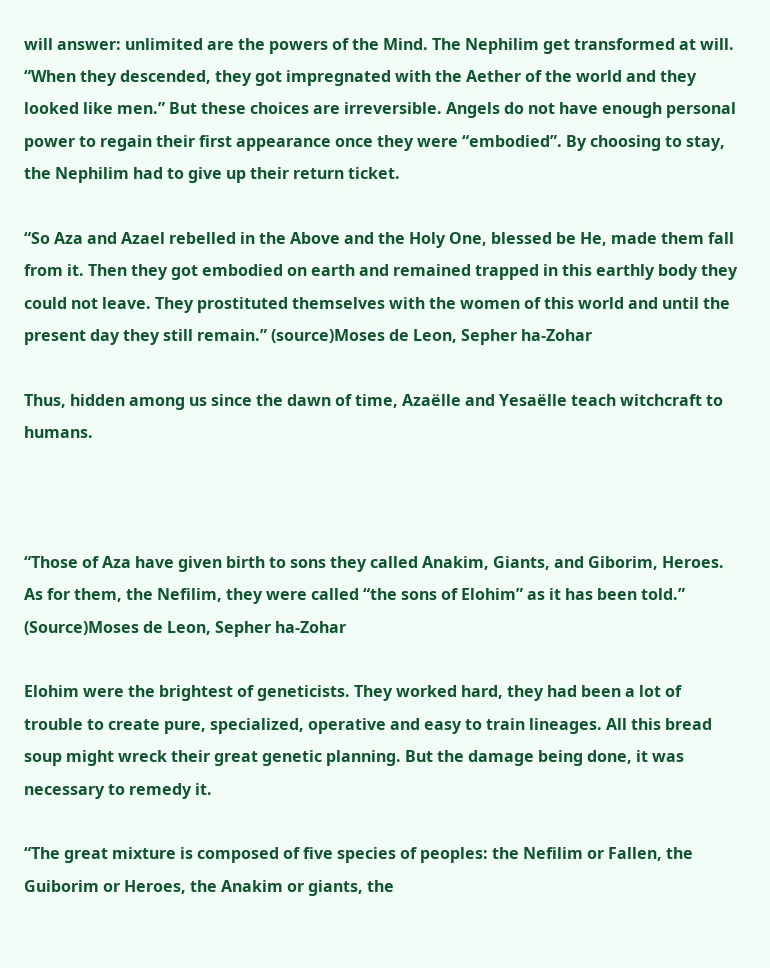will answer: unlimited are the powers of the Mind. The Nephilim get transformed at will. “When they descended, they got impregnated with the Aether of the world and they looked like men.” But these choices are irreversible. Angels do not have enough personal power to regain their first appearance once they were “embodied”. By choosing to stay, the Nephilim had to give up their return ticket.

“So Aza and Azael rebelled in the Above and the Holy One, blessed be He, made them fall from it. Then they got embodied on earth and remained trapped in this earthly body they could not leave. They prostituted themselves with the women of this world and until the present day they still remain.” (source)Moses de Leon, Sepher ha-Zohar

Thus, hidden among us since the dawn of time, Azaëlle and Yesaëlle teach witchcraft to humans.



“Those of Aza have given birth to sons they called Anakim, Giants, and Giborim, Heroes. As for them, the Nefilim, they were called “the sons of Elohim” as it has been told.” (Source)Moses de Leon, Sepher ha-Zohar

Elohim were the brightest of geneticists. They worked hard, they had been a lot of trouble to create pure, specialized, operative and easy to train lineages. All this bread soup might wreck their great genetic planning. But the damage being done, it was necessary to remedy it.

“The great mixture is composed of five species of peoples: the Nefilim or Fallen, the Guiborim or Heroes, the Anakim or giants, the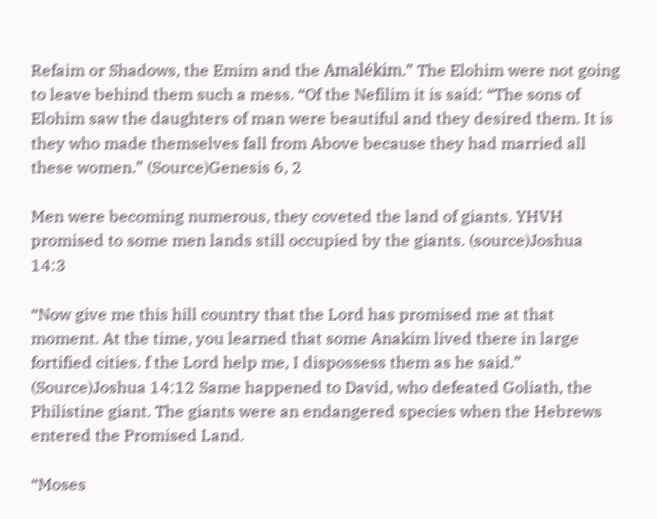Refaim or Shadows, the Emim and the Amalékim.” The Elohim were not going to leave behind them such a mess. “Of the Nefilim it is said: “The sons of Elohim saw the daughters of man were beautiful and they desired them. It is they who made themselves fall from Above because they had married all these women.” (Source)Genesis 6, 2

Men were becoming numerous, they coveted the land of giants. YHVH promised to some men lands still occupied by the giants. (source)Joshua 14:3

“Now give me this hill country that the Lord has promised me at that moment. At the time, you learned that some Anakim lived there in large fortified cities. f the Lord help me, I dispossess them as he said.” (Source)Joshua 14:12 Same happened to David, who defeated Goliath, the Philistine giant. The giants were an endangered species when the Hebrews entered the Promised Land.

“Moses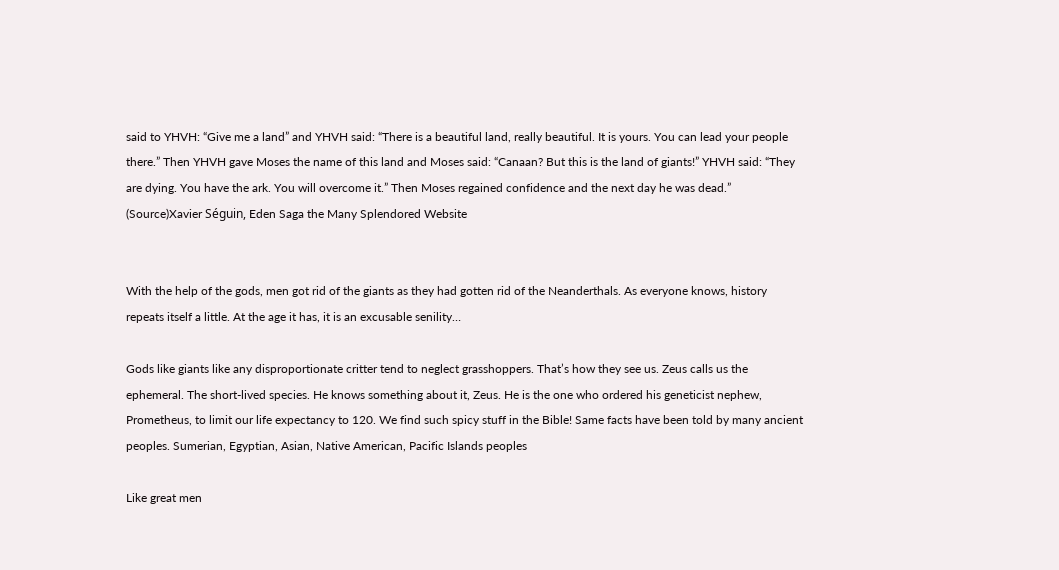said to YHVH: “Give me a land” and YHVH said: “There is a beautiful land, really beautiful. It is yours. You can lead your people there.” Then YHVH gave Moses the name of this land and Moses said: “Canaan? But this is the land of giants!” YHVH said: “They are dying. You have the ark. You will overcome it.” Then Moses regained confidence and the next day he was dead.” (Source)Xavier Séguin, Eden Saga the Many Splendored Website


With the help of the gods, men got rid of the giants as they had gotten rid of the Neanderthals. As everyone knows, history repeats itself a little. At the age it has, it is an excusable senility…

Gods like giants like any disproportionate critter tend to neglect grasshoppers. That’s how they see us. Zeus calls us the ephemeral. The short-lived species. He knows something about it, Zeus. He is the one who ordered his geneticist nephew, Prometheus, to limit our life expectancy to 120. We find such spicy stuff in the Bible! Same facts have been told by many ancient peoples. Sumerian, Egyptian, Asian, Native American, Pacific Islands peoples

Like great men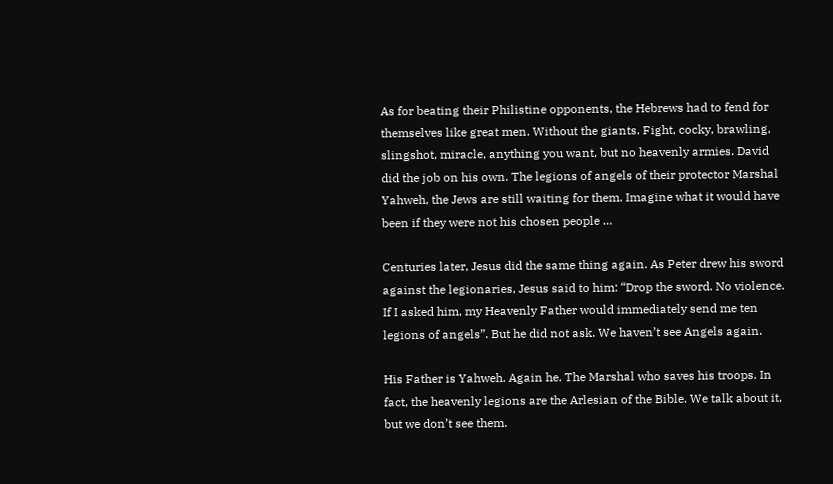As for beating their Philistine opponents, the Hebrews had to fend for themselves like great men. Without the giants. Fight, cocky, brawling, slingshot, miracle, anything you want, but no heavenly armies. David did the job on his own. The legions of angels of their protector Marshal Yahweh, the Jews are still waiting for them. Imagine what it would have been if they were not his chosen people …

Centuries later, Jesus did the same thing again. As Peter drew his sword against the legionaries, Jesus said to him: “Drop the sword. No violence. If I asked him, my Heavenly Father would immediately send me ten legions of angels”. But he did not ask. We haven’t see Angels again.

His Father is Yahweh. Again he. The Marshal who saves his troops. In fact, the heavenly legions are the Arlesian of the Bible. We talk about it, but we don’t see them.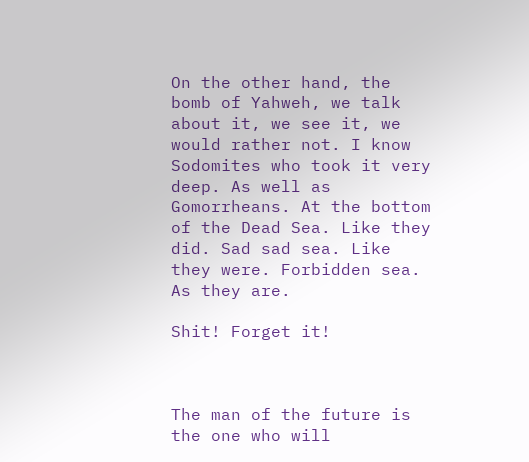On the other hand, the bomb of Yahweh, we talk about it, we see it, we would rather not. I know Sodomites who took it very deep. As well as Gomorrheans. At the bottom of the Dead Sea. Like they did. Sad sad sea. Like they were. Forbidden sea. As they are.

Shit! Forget it!



The man of the future is the one who will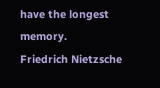have the longest memory.
Friedrich Nietzsche